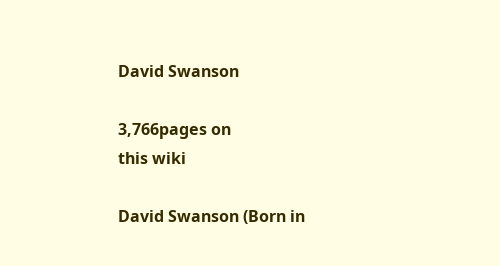David Swanson

3,766pages on
this wiki

David Swanson (Born in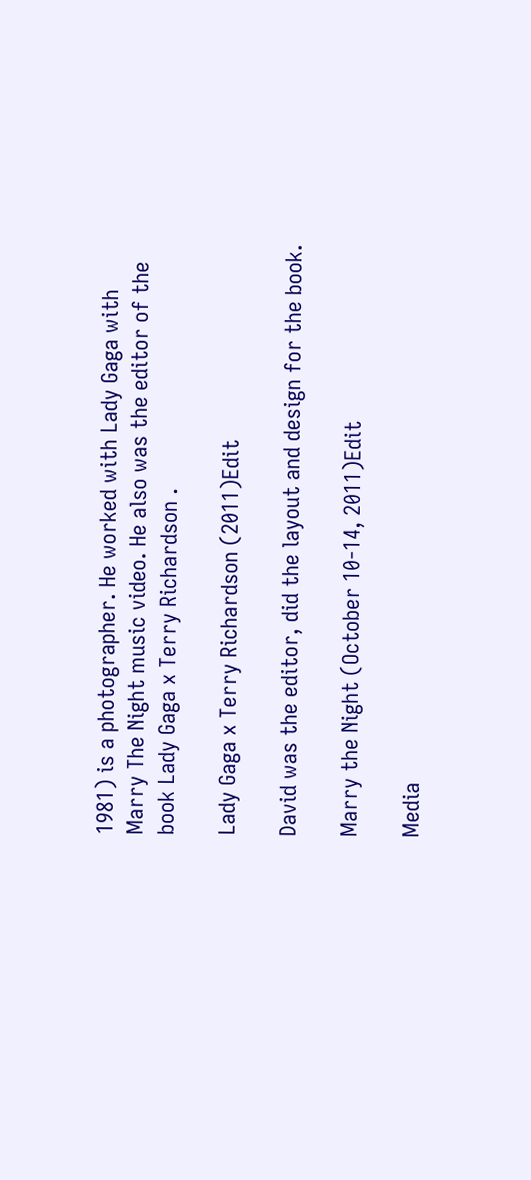1981) is a photographer. He worked with Lady Gaga with Marry The Night music video. He also was the editor of the book Lady Gaga x Terry Richardson .

Lady Gaga x Terry Richardson (2011)Edit

David was the editor, did the layout and design for the book.

Marry the Night (October 10-14, 2011)Edit

Media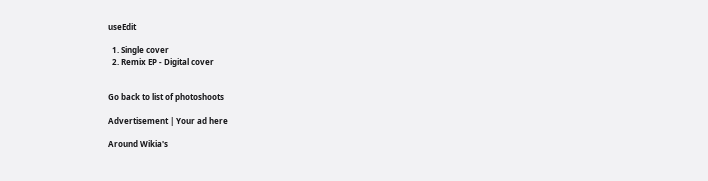useEdit

  1. Single cover
  2. Remix EP - Digital cover


Go back to list of photoshoots

Advertisement | Your ad here

Around Wikia's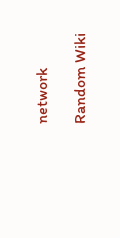network

Random Wiki